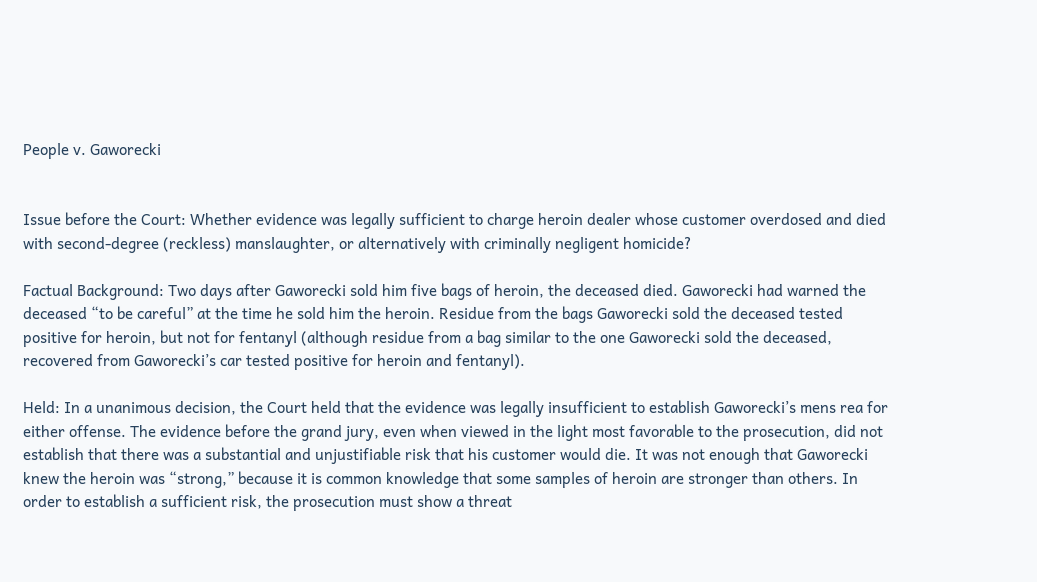People v. Gaworecki


Issue before the Court: Whether evidence was legally sufficient to charge heroin dealer whose customer overdosed and died with second-degree (reckless) manslaughter, or alternatively with criminally negligent homicide?

Factual Background: Two days after Gaworecki sold him five bags of heroin, the deceased died. Gaworecki had warned the deceased “to be careful” at the time he sold him the heroin. Residue from the bags Gaworecki sold the deceased tested positive for heroin, but not for fentanyl (although residue from a bag similar to the one Gaworecki sold the deceased, recovered from Gaworecki’s car tested positive for heroin and fentanyl).

Held: In a unanimous decision, the Court held that the evidence was legally insufficient to establish Gaworecki’s mens rea for either offense. The evidence before the grand jury, even when viewed in the light most favorable to the prosecution, did not establish that there was a substantial and unjustifiable risk that his customer would die. It was not enough that Gaworecki knew the heroin was “strong,” because it is common knowledge that some samples of heroin are stronger than others. In order to establish a sufficient risk, the prosecution must show a threat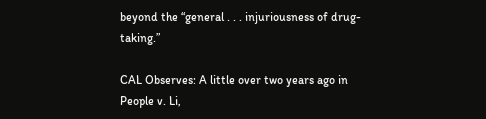beyond the “general . . . injuriousness of drug-taking.”

CAL Observes: A little over two years ago in People v. Li,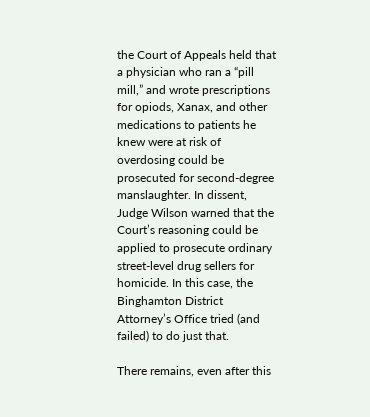the Court of Appeals held that a physician who ran a “pill mill,” and wrote prescriptions for opiods, Xanax, and other medications to patients he knew were at risk of overdosing could be prosecuted for second-degree manslaughter. In dissent, Judge Wilson warned that the Court’s reasoning could be applied to prosecute ordinary street-level drug sellers for homicide. In this case, the Binghamton District Attorney’s Office tried (and failed) to do just that.

There remains, even after this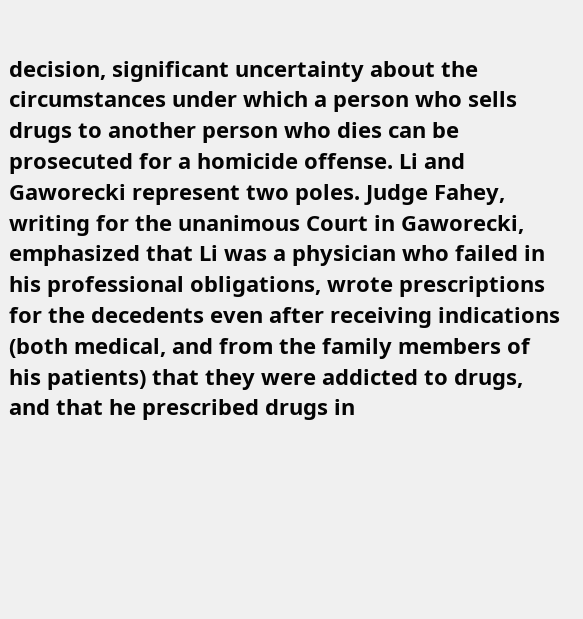decision, significant uncertainty about the circumstances under which a person who sells drugs to another person who dies can be prosecuted for a homicide offense. Li and Gaworecki represent two poles. Judge Fahey, writing for the unanimous Court in Gaworecki, emphasized that Li was a physician who failed in his professional obligations, wrote prescriptions for the decedents even after receiving indications (both medical, and from the family members of his patients) that they were addicted to drugs, and that he prescribed drugs in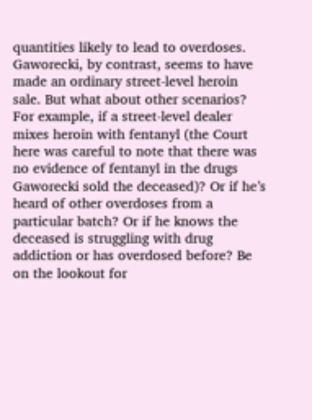quantities likely to lead to overdoses. Gaworecki, by contrast, seems to have made an ordinary street-level heroin sale. But what about other scenarios? For example, if a street-level dealer mixes heroin with fentanyl (the Court here was careful to note that there was no evidence of fentanyl in the drugs Gaworecki sold the deceased)? Or if he’s heard of other overdoses from a particular batch? Or if he knows the deceased is struggling with drug addiction or has overdosed before? Be on the lookout for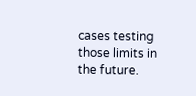cases testing those limits in the future.